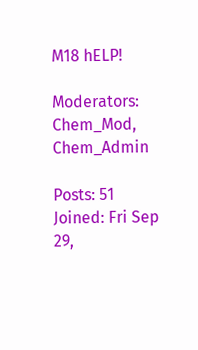M18 hELP!

Moderators: Chem_Mod, Chem_Admin

Posts: 51
Joined: Fri Sep 29,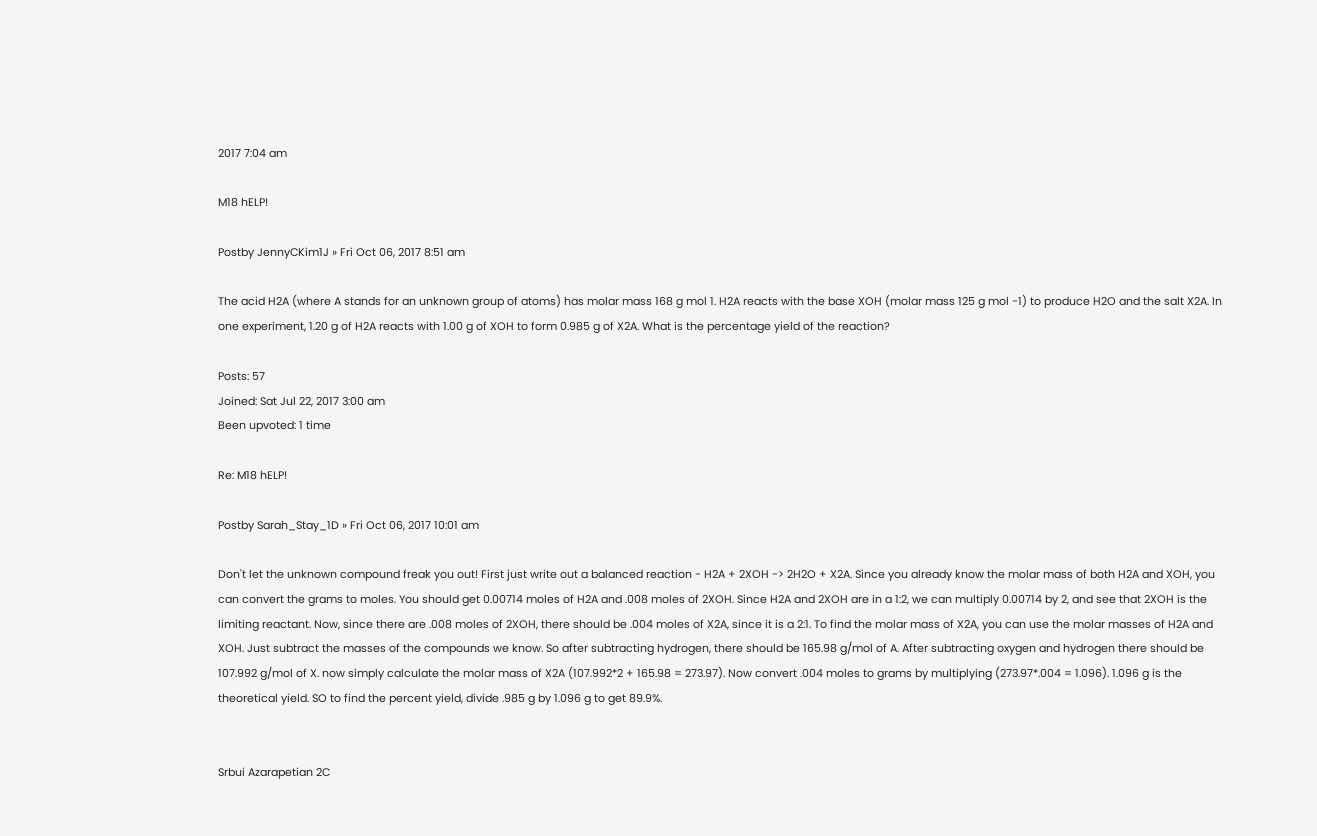2017 7:04 am

M18 hELP!

Postby JennyCKim1J » Fri Oct 06, 2017 8:51 am

The acid H2A (where A stands for an unknown group of atoms) has molar mass 168 g mol 1. H2A reacts with the base XOH (molar mass 125 g mol -1) to produce H2O and the salt X2A. In one experiment, 1.20 g of H2A reacts with 1.00 g of XOH to form 0.985 g of X2A. What is the percentage yield of the reaction?

Posts: 57
Joined: Sat Jul 22, 2017 3:00 am
Been upvoted: 1 time

Re: M18 hELP!

Postby Sarah_Stay_1D » Fri Oct 06, 2017 10:01 am

Don't let the unknown compound freak you out! First just write out a balanced reaction - H2A + 2XOH -> 2H2O + X2A. Since you already know the molar mass of both H2A and XOH, you can convert the grams to moles. You should get 0.00714 moles of H2A and .008 moles of 2XOH. Since H2A and 2XOH are in a 1:2, we can multiply 0.00714 by 2, and see that 2XOH is the limiting reactant. Now, since there are .008 moles of 2XOH, there should be .004 moles of X2A, since it is a 2:1. To find the molar mass of X2A, you can use the molar masses of H2A and XOH. Just subtract the masses of the compounds we know. So after subtracting hydrogen, there should be 165.98 g/mol of A. After subtracting oxygen and hydrogen there should be 107.992 g/mol of X. now simply calculate the molar mass of X2A (107.992*2 + 165.98 = 273.97). Now convert .004 moles to grams by multiplying (273.97*.004 = 1.096). 1.096 g is the theoretical yield. SO to find the percent yield, divide .985 g by 1.096 g to get 89.9%.


Srbui Azarapetian 2C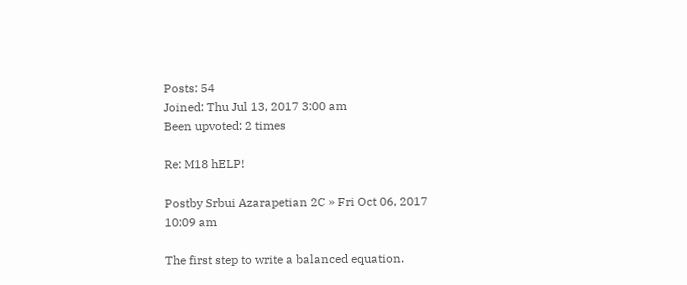Posts: 54
Joined: Thu Jul 13, 2017 3:00 am
Been upvoted: 2 times

Re: M18 hELP!

Postby Srbui Azarapetian 2C » Fri Oct 06, 2017 10:09 am

The first step to write a balanced equation.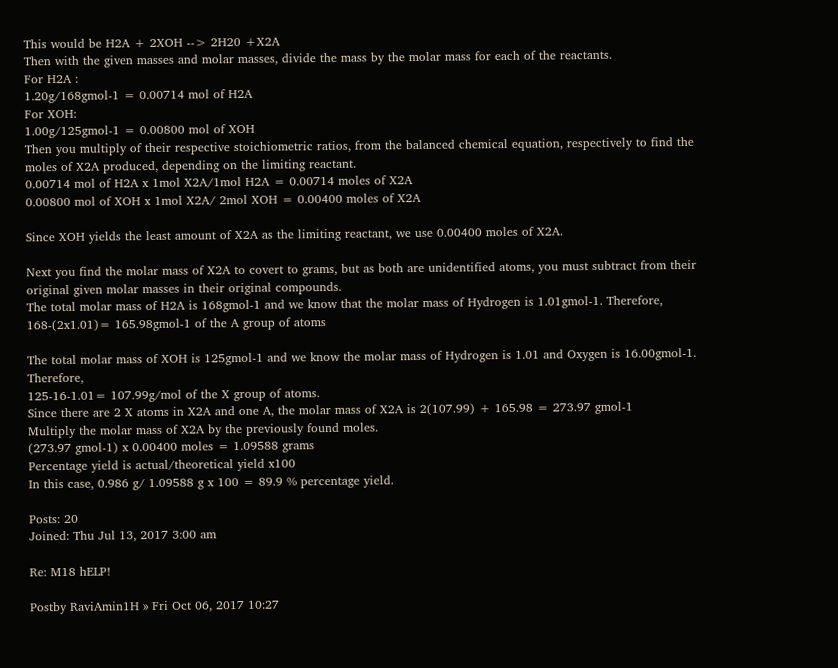This would be H2A + 2XOH --> 2H20 +X2A
Then with the given masses and molar masses, divide the mass by the molar mass for each of the reactants.
For H2A :
1.20g/168gmol-1 = 0.00714 mol of H2A
For XOH:
1.00g/125gmol-1 = 0.00800 mol of XOH
Then you multiply of their respective stoichiometric ratios, from the balanced chemical equation, respectively to find the moles of X2A produced, depending on the limiting reactant.
0.00714 mol of H2A x 1mol X2A/1mol H2A = 0.00714 moles of X2A
0.00800 mol of XOH x 1mol X2A/ 2mol XOH = 0.00400 moles of X2A

Since XOH yields the least amount of X2A as the limiting reactant, we use 0.00400 moles of X2A.

Next you find the molar mass of X2A to covert to grams, but as both are unidentified atoms, you must subtract from their original given molar masses in their original compounds.
The total molar mass of H2A is 168gmol-1 and we know that the molar mass of Hydrogen is 1.01gmol-1. Therefore,
168-(2x1.01)= 165.98gmol-1 of the A group of atoms

The total molar mass of XOH is 125gmol-1 and we know the molar mass of Hydrogen is 1.01 and Oxygen is 16.00gmol-1. Therefore,
125-16-1.01= 107.99g/mol of the X group of atoms.
Since there are 2 X atoms in X2A and one A, the molar mass of X2A is 2(107.99) + 165.98 = 273.97 gmol-1
Multiply the molar mass of X2A by the previously found moles.
(273.97 gmol-1) x 0.00400 moles = 1.09588 grams
Percentage yield is actual/theoretical yield x100
In this case, 0.986 g/ 1.09588 g x 100 = 89.9 % percentage yield.

Posts: 20
Joined: Thu Jul 13, 2017 3:00 am

Re: M18 hELP!

Postby RaviAmin1H » Fri Oct 06, 2017 10:27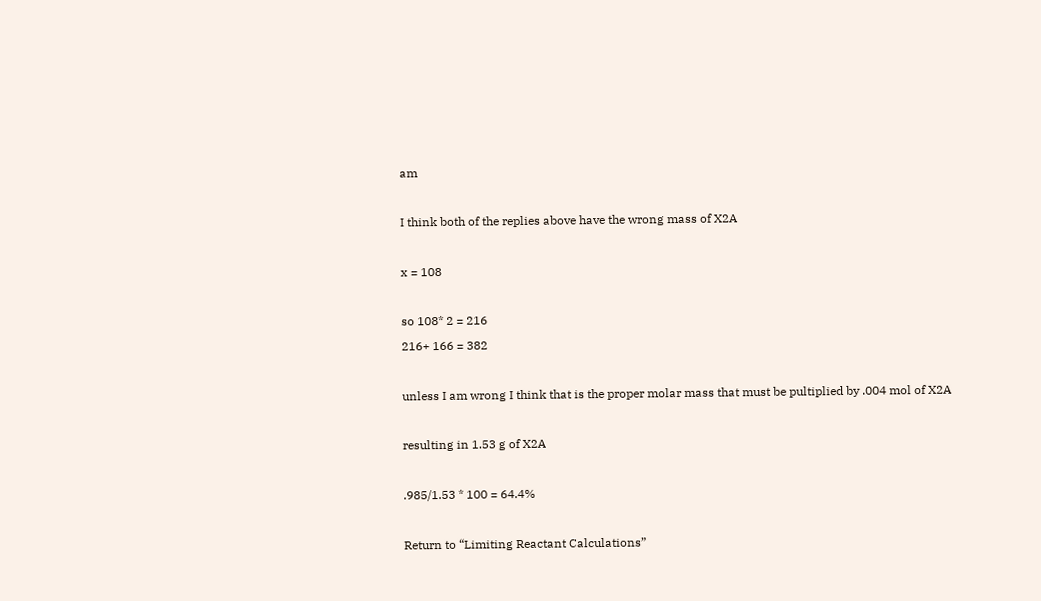am

I think both of the replies above have the wrong mass of X2A

x = 108

so 108* 2 = 216
216+ 166 = 382

unless I am wrong I think that is the proper molar mass that must be pultiplied by .004 mol of X2A

resulting in 1.53 g of X2A

.985/1.53 * 100 = 64.4%

Return to “Limiting Reactant Calculations”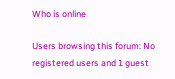Who is online

Users browsing this forum: No registered users and 1 guest